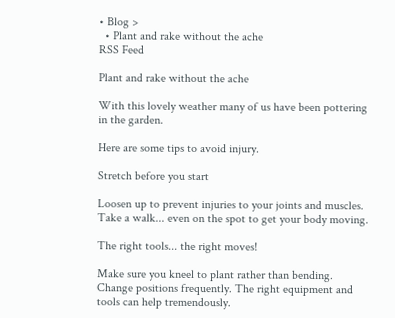• Blog >
  • Plant and rake without the ache
RSS Feed

Plant and rake without the ache

With this lovely weather many of us have been pottering in the garden.

Here are some tips to avoid injury.

Stretch before you start

Loosen up to prevent injuries to your joints and muscles. Take a walk... even on the spot to get your body moving.

The right tools... the right moves!

Make sure you kneel to plant rather than bending. Change positions frequently. The right equipment and tools can help tremendously.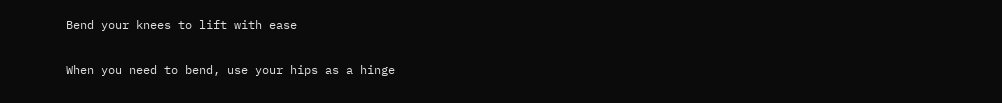Bend your knees to lift with ease

When you need to bend, use your hips as a hinge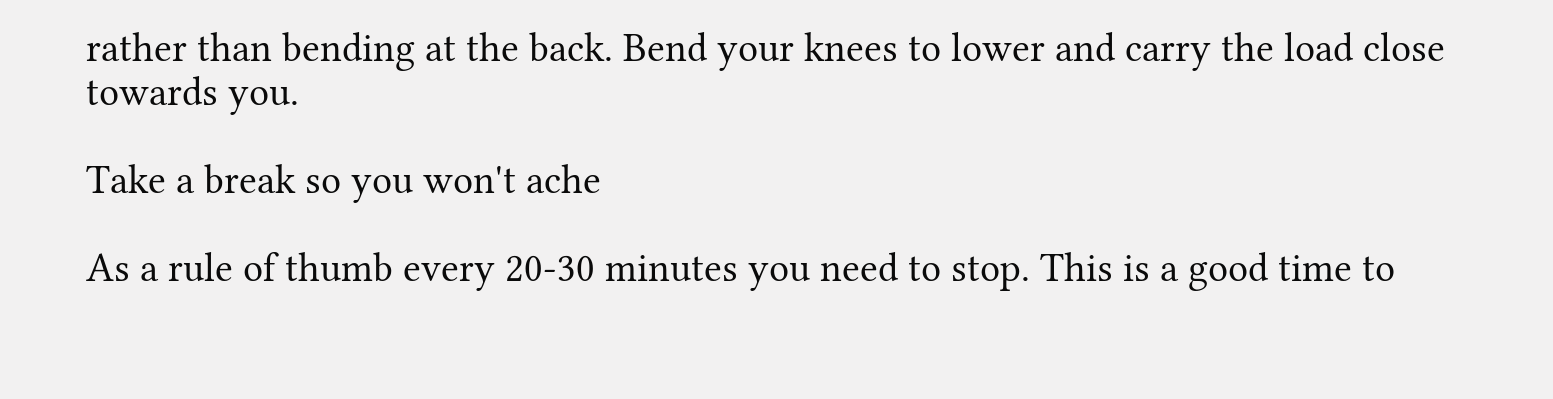rather than bending at the back. Bend your knees to lower and carry the load close towards you.

Take a break so you won't ache

As a rule of thumb every 20-30 minutes you need to stop. This is a good time to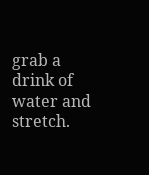grab a drink of water and stretch.